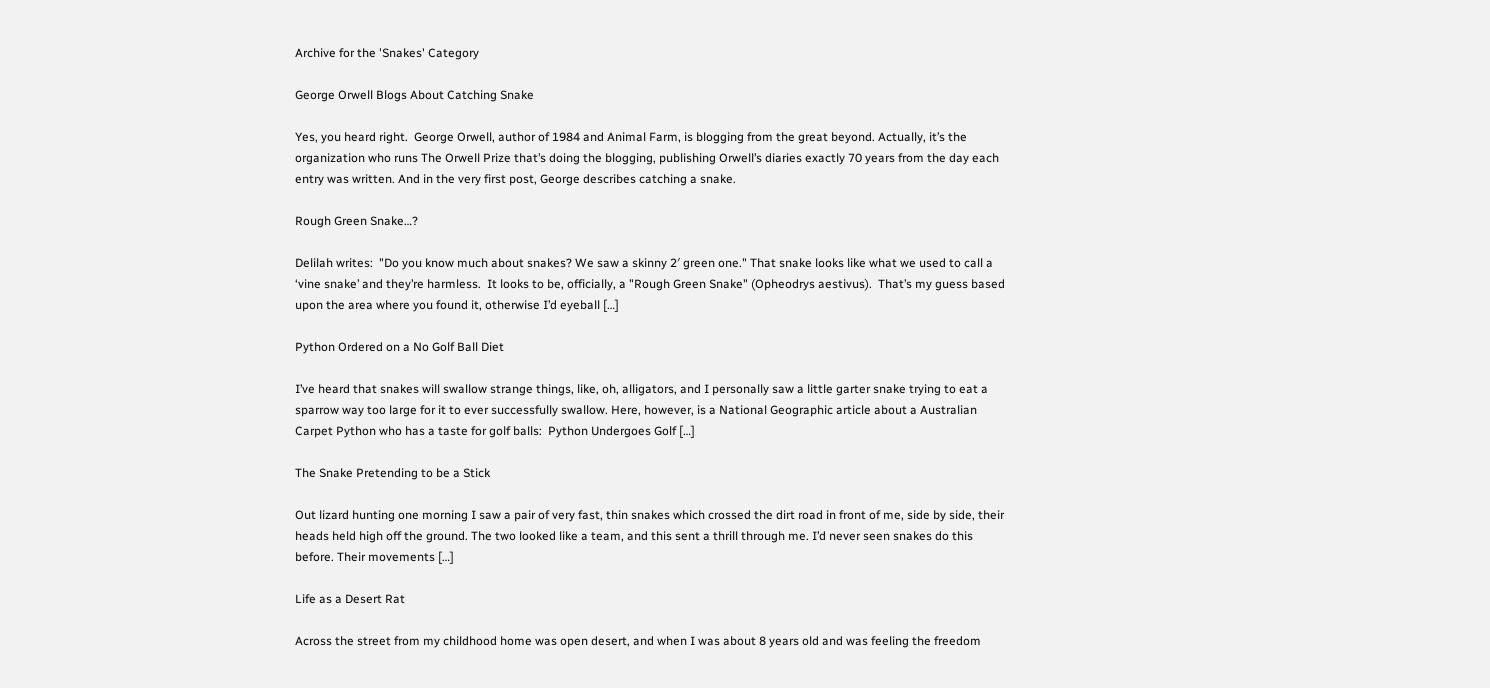Archive for the 'Snakes' Category

George Orwell Blogs About Catching Snake

Yes, you heard right.  George Orwell, author of 1984 and Animal Farm, is blogging from the great beyond. Actually, it’s the organization who runs The Orwell Prize that’s doing the blogging, publishing Orwell’s diaries exactly 70 years from the day each entry was written. And in the very first post, George describes catching a snake.

Rough Green Snake…?

Delilah writes:  "Do you know much about snakes? We saw a skinny 2′ green one." That snake looks like what we used to call a ‘vine snake’ and they’re harmless.  It looks to be, officially, a "Rough Green Snake" (Opheodrys aestivus).  That’s my guess based upon the area where you found it, otherwise I’d eyeball […]

Python Ordered on a No Golf Ball Diet

I’ve heard that snakes will swallow strange things, like, oh, alligators, and I personally saw a little garter snake trying to eat a sparrow way too large for it to ever successfully swallow. Here, however, is a National Geographic article about a Australian Carpet Python who has a taste for golf balls:  Python Undergoes Golf […]

The Snake Pretending to be a Stick

Out lizard hunting one morning I saw a pair of very fast, thin snakes which crossed the dirt road in front of me, side by side, their heads held high off the ground. The two looked like a team, and this sent a thrill through me. I’d never seen snakes do this before. Their movements […]

Life as a Desert Rat

Across the street from my childhood home was open desert, and when I was about 8 years old and was feeling the freedom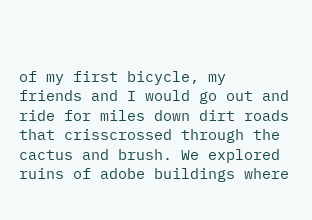of my first bicycle, my friends and I would go out and ride for miles down dirt roads that crisscrossed through the cactus and brush. We explored ruins of adobe buildings where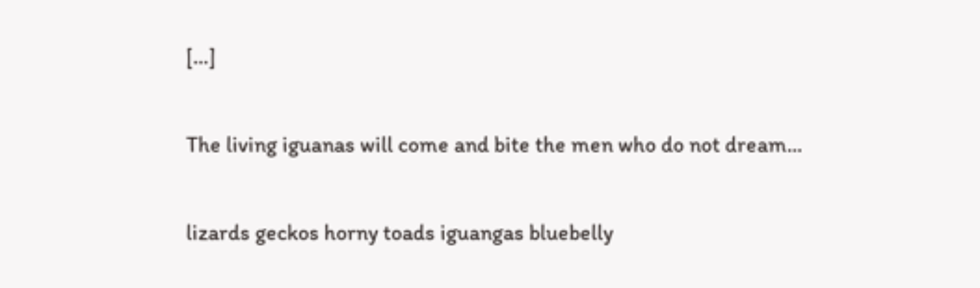[…]

The living iguanas will come and bite the men who do not dream...

lizards geckos horny toads iguangas bluebelly